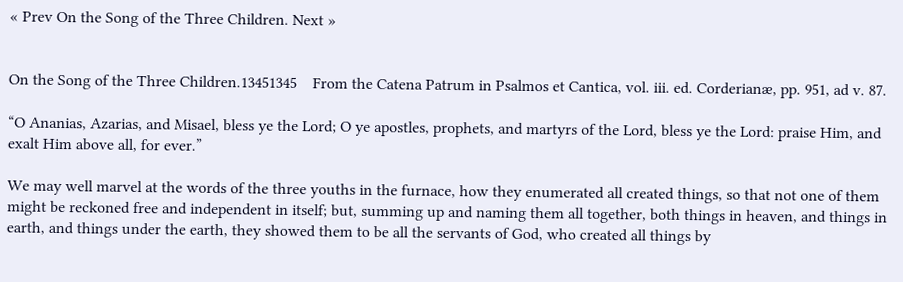« Prev On the Song of the Three Children. Next »


On the Song of the Three Children.13451345    From the Catena Patrum in Psalmos et Cantica, vol. iii. ed. Corderianæ, pp. 951, ad v. 87.

“O Ananias, Azarias, and Misael, bless ye the Lord; O ye apostles, prophets, and martyrs of the Lord, bless ye the Lord: praise Him, and exalt Him above all, for ever.”

We may well marvel at the words of the three youths in the furnace, how they enumerated all created things, so that not one of them might be reckoned free and independent in itself; but, summing up and naming them all together, both things in heaven, and things in earth, and things under the earth, they showed them to be all the servants of God, who created all things by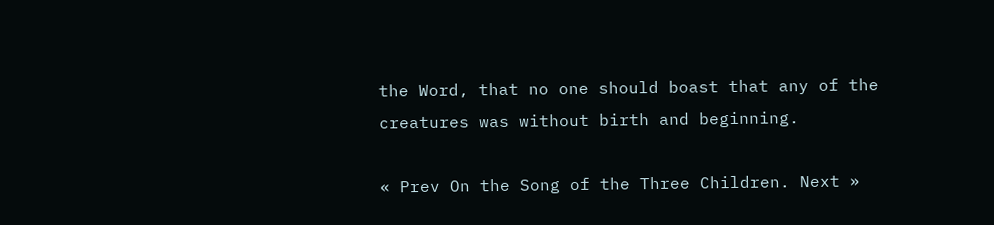the Word, that no one should boast that any of the creatures was without birth and beginning.

« Prev On the Song of the Three Children. Next »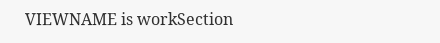VIEWNAME is workSection